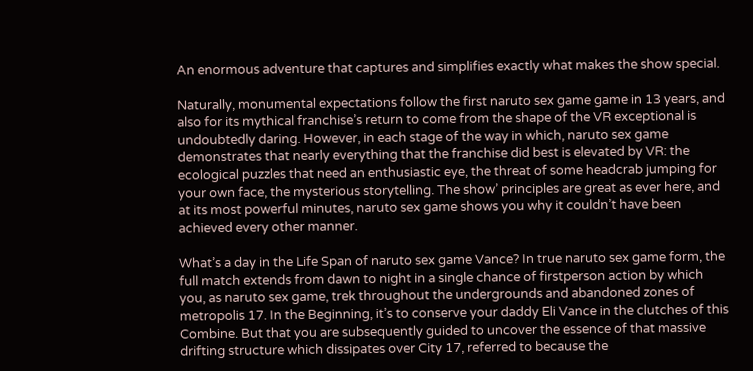An enormous adventure that captures and simplifies exactly what makes the show special.

Naturally, monumental expectations follow the first naruto sex game game in 13 years, and also for its mythical franchise’s return to come from the shape of the VR exceptional is undoubtedly daring. However, in each stage of the way in which, naruto sex game demonstrates that nearly everything that the franchise did best is elevated by VR: the ecological puzzles that need an enthusiastic eye, the threat of some headcrab jumping for your own face, the mysterious storytelling. The show’ principles are great as ever here, and at its most powerful minutes, naruto sex game shows you why it couldn’t have been achieved every other manner.

What’s a day in the Life Span of naruto sex game Vance? In true naruto sex game form, the full match extends from dawn to night in a single chance of firstperson action by which you, as naruto sex game, trek throughout the undergrounds and abandoned zones of metropolis 17. In the Beginning, it’s to conserve your daddy Eli Vance in the clutches of this Combine. But that you are subsequently guided to uncover the essence of that massive drifting structure which dissipates over City 17, referred to because the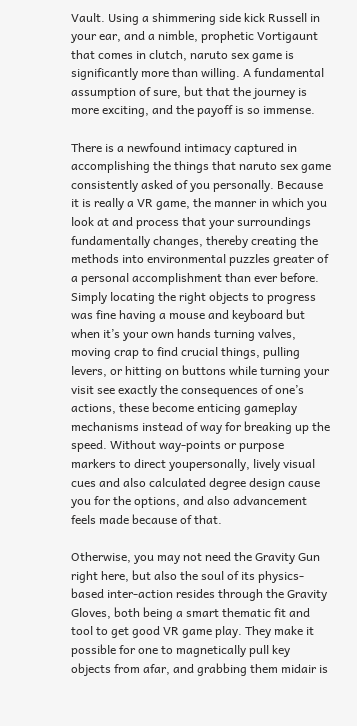Vault. Using a shimmering side kick Russell in your ear, and a nimble, prophetic Vortigaunt that comes in clutch, naruto sex game is significantly more than willing. A fundamental assumption of sure, but that the journey is more exciting, and the payoff is so immense.

There is a newfound intimacy captured in accomplishing the things that naruto sex game consistently asked of you personally. Because it is really a VR game, the manner in which you look at and process that your surroundings fundamentally changes, thereby creating the methods into environmental puzzles greater of a personal accomplishment than ever before. Simply locating the right objects to progress was fine having a mouse and keyboard but when it’s your own hands turning valves, moving crap to find crucial things, pulling levers, or hitting on buttons while turning your visit see exactly the consequences of one’s actions, these become enticing gameplay mechanisms instead of way for breaking up the speed. Without way-points or purpose markers to direct youpersonally, lively visual cues and also calculated degree design cause you for the options, and also advancement feels made because of that.

Otherwise, you may not need the Gravity Gun right here, but also the soul of its physics-based inter-action resides through the Gravity Gloves, both being a smart thematic fit and tool to get good VR game play. They make it possible for one to magnetically pull key objects from afar, and grabbing them midair is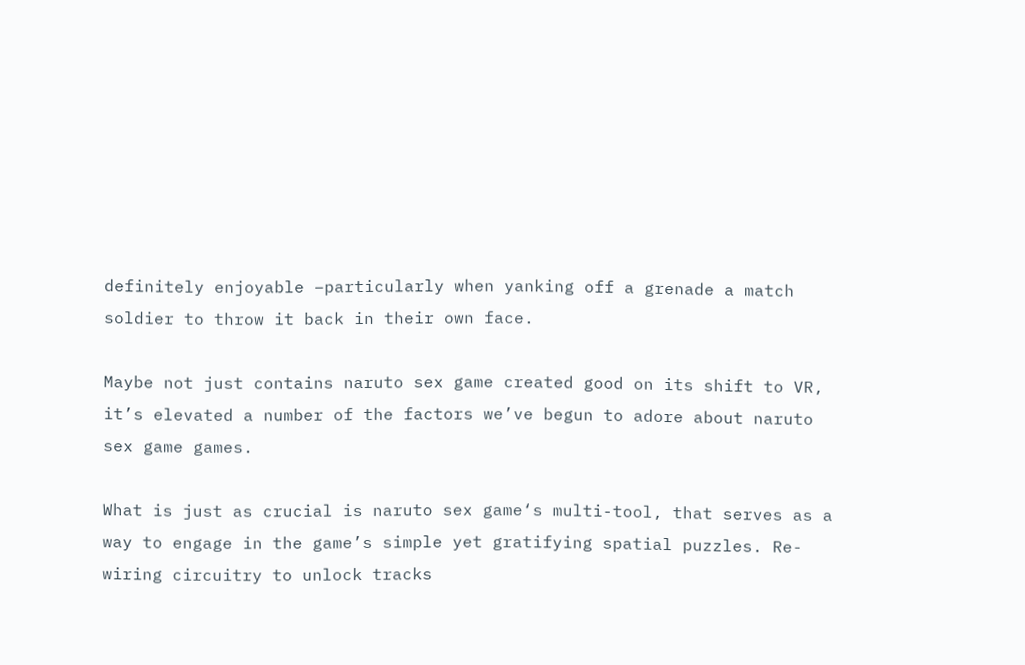definitely enjoyable –particularly when yanking off a grenade a match soldier to throw it back in their own face.

Maybe not just contains naruto sex game created good on its shift to VR, it’s elevated a number of the factors we’ve begun to adore about naruto sex game games.

What is just as crucial is naruto sex game‘s multi-tool, that serves as a way to engage in the game’s simple yet gratifying spatial puzzles. Re-wiring circuitry to unlock tracks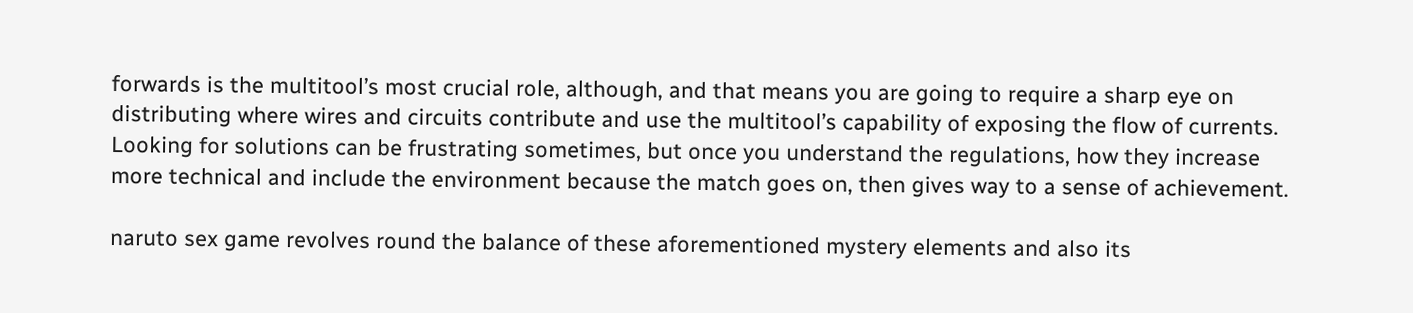forwards is the multitool’s most crucial role, although, and that means you are going to require a sharp eye on distributing where wires and circuits contribute and use the multitool’s capability of exposing the flow of currents. Looking for solutions can be frustrating sometimes, but once you understand the regulations, how they increase more technical and include the environment because the match goes on, then gives way to a sense of achievement.

naruto sex game revolves round the balance of these aforementioned mystery elements and also its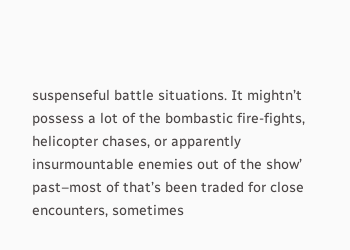suspenseful battle situations. It mightn’t possess a lot of the bombastic fire-fights, helicopter chases, or apparently insurmountable enemies out of the show’ past–most of that’s been traded for close encounters, sometimes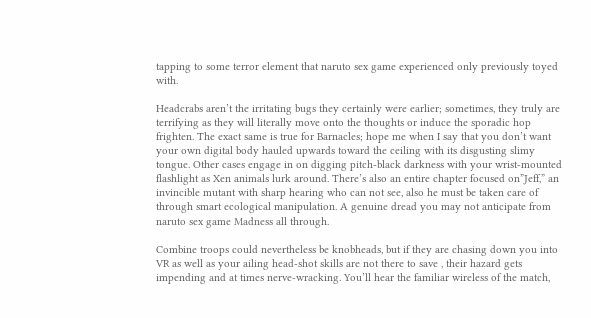tapping to some terror element that naruto sex game experienced only previously toyed with.

Headcrabs aren’t the irritating bugs they certainly were earlier; sometimes, they truly are terrifying as they will literally move onto the thoughts or induce the sporadic hop frighten. The exact same is true for Barnacles; hope me when I say that you don’t want your own digital body hauled upwards toward the ceiling with its disgusting slimy tongue. Other cases engage in on digging pitch-black darkness with your wrist-mounted flashlight as Xen animals lurk around. There’s also an entire chapter focused on”Jeff,” an invincible mutant with sharp hearing who can not see, also he must be taken care of through smart ecological manipulation. A genuine dread you may not anticipate from naruto sex game Madness all through.

Combine troops could nevertheless be knobheads, but if they are chasing down you into VR as well as your ailing head-shot skills are not there to save , their hazard gets impending and at times nerve-wracking. You’ll hear the familiar wireless of the match,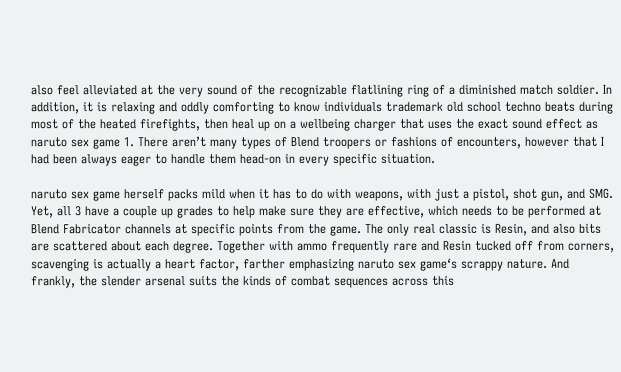also feel alleviated at the very sound of the recognizable flatlining ring of a diminished match soldier. In addition, it is relaxing and oddly comforting to know individuals trademark old school techno beats during most of the heated firefights, then heal up on a wellbeing charger that uses the exact sound effect as naruto sex game 1. There aren’t many types of Blend troopers or fashions of encounters, however that I had been always eager to handle them head-on in every specific situation.

naruto sex game herself packs mild when it has to do with weapons, with just a pistol, shot gun, and SMG. Yet, all 3 have a couple up grades to help make sure they are effective, which needs to be performed at Blend Fabricator channels at specific points from the game. The only real classic is Resin, and also bits are scattered about each degree. Together with ammo frequently rare and Resin tucked off from corners, scavenging is actually a heart factor, farther emphasizing naruto sex game‘s scrappy nature. And frankly, the slender arsenal suits the kinds of combat sequences across this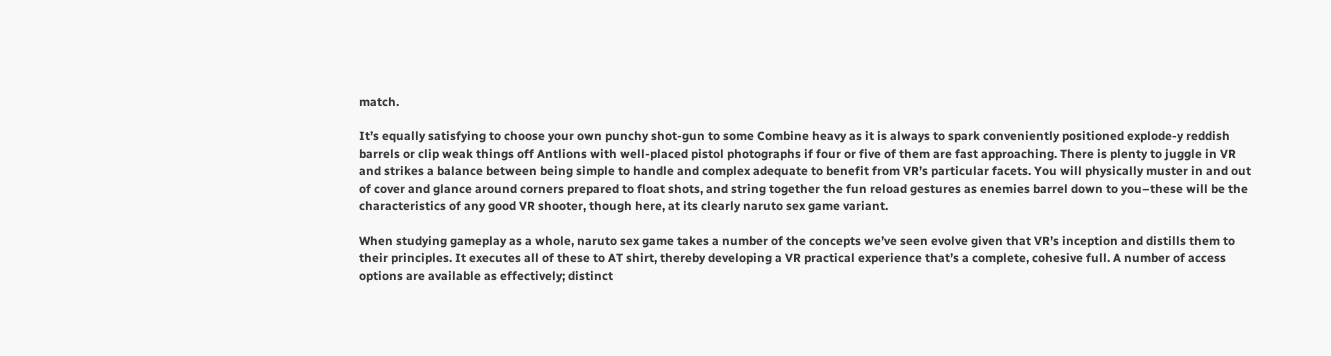match.

It’s equally satisfying to choose your own punchy shot-gun to some Combine heavy as it is always to spark conveniently positioned explode-y reddish barrels or clip weak things off Antlions with well-placed pistol photographs if four or five of them are fast approaching. There is plenty to juggle in VR and strikes a balance between being simple to handle and complex adequate to benefit from VR’s particular facets. You will physically muster in and out of cover and glance around corners prepared to float shots, and string together the fun reload gestures as enemies barrel down to you–these will be the characteristics of any good VR shooter, though here, at its clearly naruto sex game variant.

When studying gameplay as a whole, naruto sex game takes a number of the concepts we’ve seen evolve given that VR’s inception and distills them to their principles. It executes all of these to AT shirt, thereby developing a VR practical experience that’s a complete, cohesive full. A number of access options are available as effectively; distinct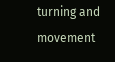turning and movement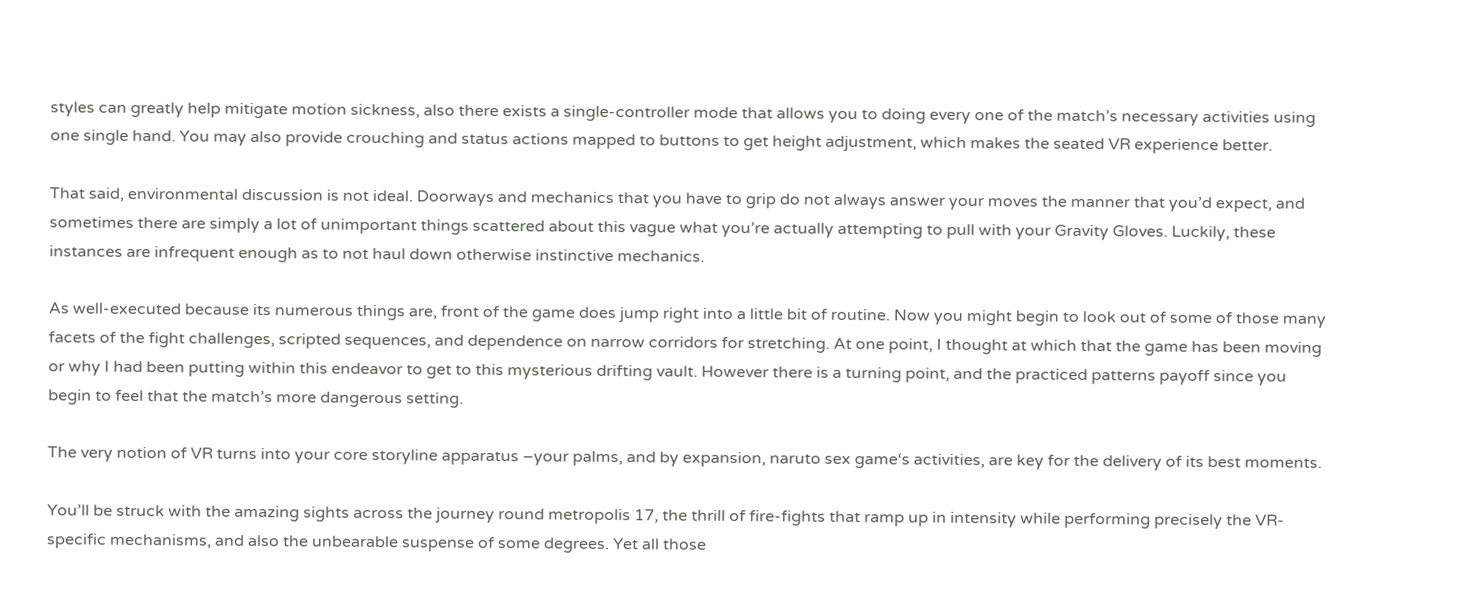styles can greatly help mitigate motion sickness, also there exists a single-controller mode that allows you to doing every one of the match’s necessary activities using one single hand. You may also provide crouching and status actions mapped to buttons to get height adjustment, which makes the seated VR experience better.

That said, environmental discussion is not ideal. Doorways and mechanics that you have to grip do not always answer your moves the manner that you’d expect, and sometimes there are simply a lot of unimportant things scattered about this vague what you’re actually attempting to pull with your Gravity Gloves. Luckily, these instances are infrequent enough as to not haul down otherwise instinctive mechanics.

As well-executed because its numerous things are, front of the game does jump right into a little bit of routine. Now you might begin to look out of some of those many facets of the fight challenges, scripted sequences, and dependence on narrow corridors for stretching. At one point, I thought at which that the game has been moving or why I had been putting within this endeavor to get to this mysterious drifting vault. However there is a turning point, and the practiced patterns payoff since you begin to feel that the match’s more dangerous setting.

The very notion of VR turns into your core storyline apparatus –your palms, and by expansion, naruto sex game‘s activities, are key for the delivery of its best moments.

You’ll be struck with the amazing sights across the journey round metropolis 17, the thrill of fire-fights that ramp up in intensity while performing precisely the VR-specific mechanisms, and also the unbearable suspense of some degrees. Yet all those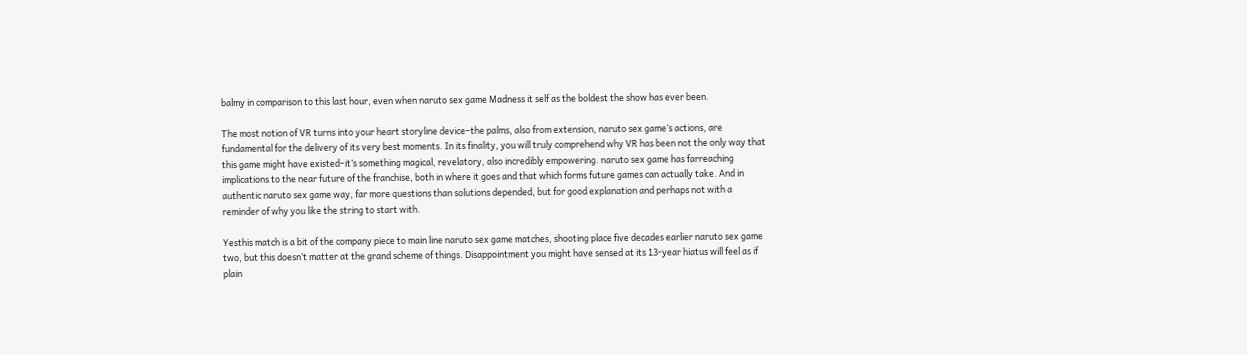balmy in comparison to this last hour, even when naruto sex game Madness it self as the boldest the show has ever been.

The most notion of VR turns into your heart storyline device–the palms, also from extension, naruto sex game‘s actions, are fundamental for the delivery of its very best moments. In its finality, you will truly comprehend why VR has been not the only way that this game might have existed–it’s something magical, revelatory, also incredibly empowering. naruto sex game has farreaching implications to the near future of the franchise, both in where it goes and that which forms future games can actually take. And in authentic naruto sex game way, far more questions than solutions depended, but for good explanation and perhaps not with a reminder of why you like the string to start with.

Yesthis match is a bit of the company piece to main line naruto sex game matches, shooting place five decades earlier naruto sex game two, but this doesn’t matter at the grand scheme of things. Disappointment you might have sensed at its 13-year hiatus will feel as if plain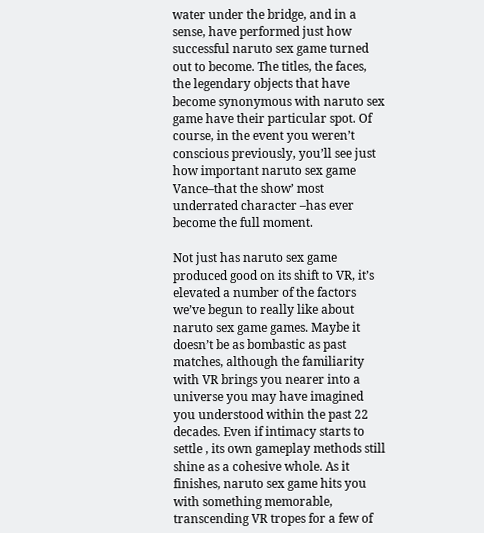water under the bridge, and in a sense, have performed just how successful naruto sex game turned out to become. The titles, the faces, the legendary objects that have become synonymous with naruto sex game have their particular spot. Of course, in the event you weren’t conscious previously, you’ll see just how important naruto sex game Vance–that the show’ most underrated character –has ever become the full moment.

Not just has naruto sex game produced good on its shift to VR, it’s elevated a number of the factors we’ve begun to really like about naruto sex game games. Maybe it doesn’t be as bombastic as past matches, although the familiarity with VR brings you nearer into a universe you may have imagined you understood within the past 22 decades. Even if intimacy starts to settle , its own gameplay methods still shine as a cohesive whole. As it finishes, naruto sex game hits you with something memorable, transcending VR tropes for a few of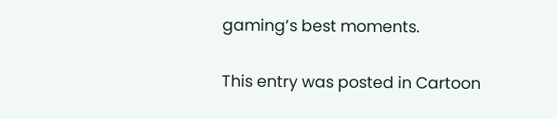gaming’s best moments.

This entry was posted in Cartoon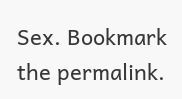Sex. Bookmark the permalink.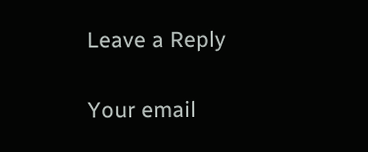Leave a Reply

Your email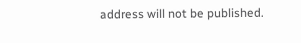address will not be published.